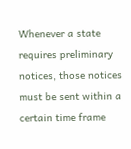Whenever a state requires preliminary notices, those notices must be sent within a certain time frame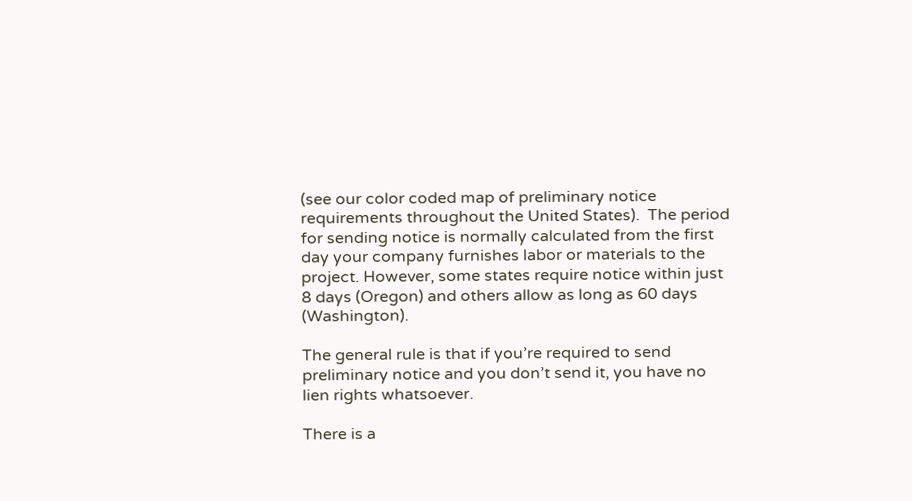(see our color coded map of preliminary notice requirements throughout the United States).  The period for sending notice is normally calculated from the first day your company furnishes labor or materials to the project. However, some states require notice within just 8 days (Oregon) and others allow as long as 60 days (Washington).

The general rule is that if you’re required to send preliminary notice and you don’t send it, you have no lien rights whatsoever.

There is a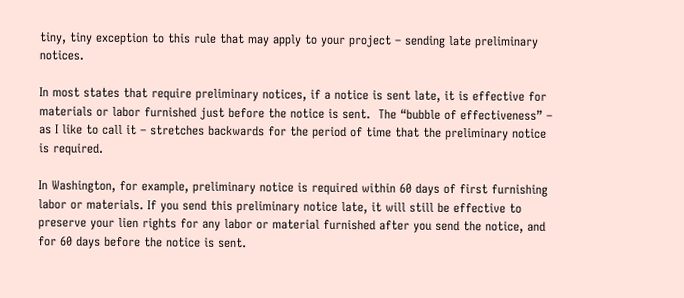tiny, tiny exception to this rule that may apply to your project – sending late preliminary notices.

In most states that require preliminary notices, if a notice is sent late, it is effective for materials or labor furnished just before the notice is sent.  The “bubble of effectiveness” – as I like to call it – stretches backwards for the period of time that the preliminary notice is required.

In Washington, for example, preliminary notice is required within 60 days of first furnishing labor or materials. If you send this preliminary notice late, it will still be effective to preserve your lien rights for any labor or material furnished after you send the notice, and for 60 days before the notice is sent.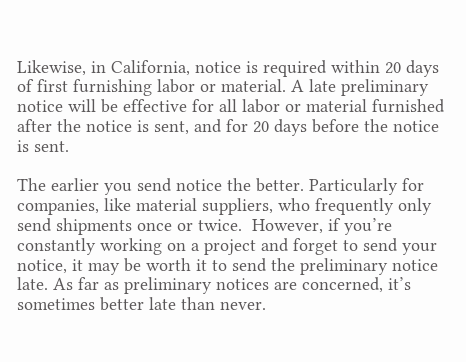Likewise, in California, notice is required within 20 days of first furnishing labor or material. A late preliminary notice will be effective for all labor or material furnished after the notice is sent, and for 20 days before the notice is sent.

The earlier you send notice the better. Particularly for companies, like material suppliers, who frequently only send shipments once or twice.  However, if you’re constantly working on a project and forget to send your notice, it may be worth it to send the preliminary notice late. As far as preliminary notices are concerned, it’s sometimes better late than never.